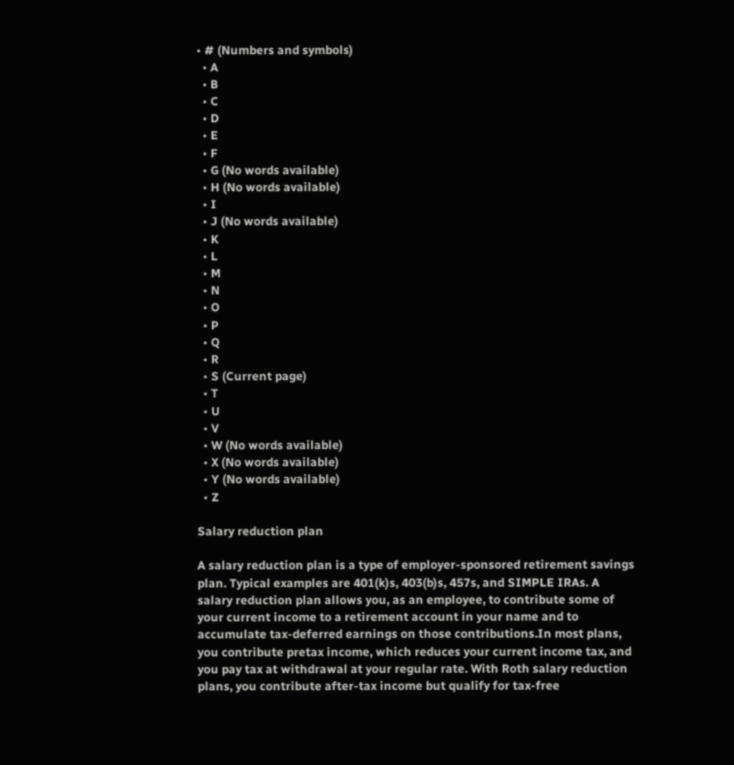• # (Numbers and symbols)
  • A
  • B
  • C
  • D
  • E
  • F
  • G (No words available)
  • H (No words available)
  • I
  • J (No words available)
  • K
  • L
  • M
  • N
  • O
  • P
  • Q
  • R
  • S (Current page)
  • T
  • U
  • V
  • W (No words available)
  • X (No words available)
  • Y (No words available)
  • Z

Salary reduction plan

A salary reduction plan is a type of employer-sponsored retirement savings plan. Typical examples are 401(k)s, 403(b)s, 457s, and SIMPLE IRAs. A salary reduction plan allows you, as an employee, to contribute some of your current income to a retirement account in your name and to accumulate tax-deferred earnings on those contributions.In most plans, you contribute pretax income, which reduces your current income tax, and you pay tax at withdrawal at your regular rate. With Roth salary reduction plans, you contribute after-tax income but qualify for tax-free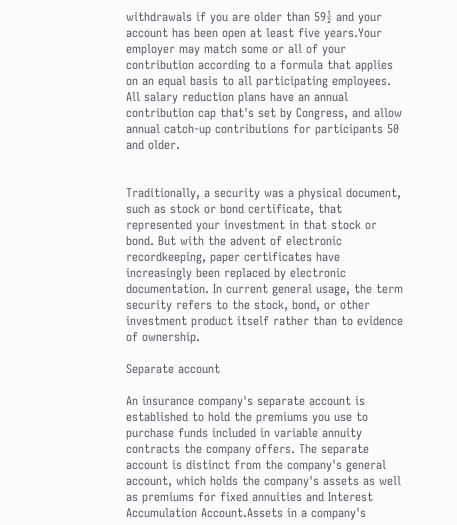withdrawals if you are older than 59½ and your account has been open at least five years.Your employer may match some or all of your contribution according to a formula that applies on an equal basis to all participating employees. All salary reduction plans have an annual contribution cap that's set by Congress, and allow annual catch-up contributions for participants 50 and older.


Traditionally, a security was a physical document, such as stock or bond certificate, that represented your investment in that stock or bond. But with the advent of electronic recordkeeping, paper certificates have increasingly been replaced by electronic documentation. In current general usage, the term security refers to the stock, bond, or other investment product itself rather than to evidence of ownership.

Separate account

An insurance company's separate account is established to hold the premiums you use to purchase funds included in variable annuity contracts the company offers. The separate account is distinct from the company's general account, which holds the company's assets as well as premiums for fixed annuities and Interest Accumulation Account.Assets in a company's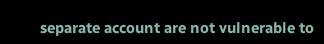separate account are not vulnerable to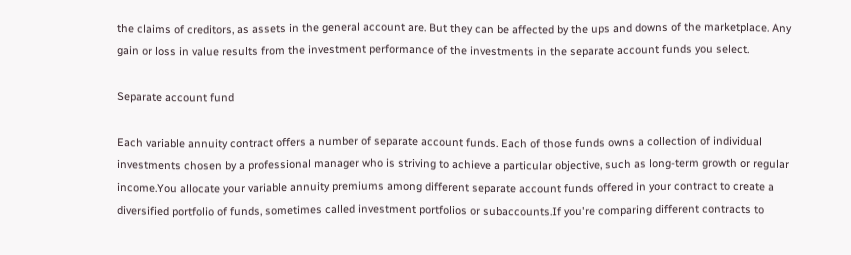the claims of creditors, as assets in the general account are. But they can be affected by the ups and downs of the marketplace. Any gain or loss in value results from the investment performance of the investments in the separate account funds you select.

Separate account fund

Each variable annuity contract offers a number of separate account funds. Each of those funds owns a collection of individual investments chosen by a professional manager who is striving to achieve a particular objective, such as long-term growth or regular income.You allocate your variable annuity premiums among different separate account funds offered in your contract to create a diversified portfolio of funds, sometimes called investment portfolios or subaccounts.If you're comparing different contracts to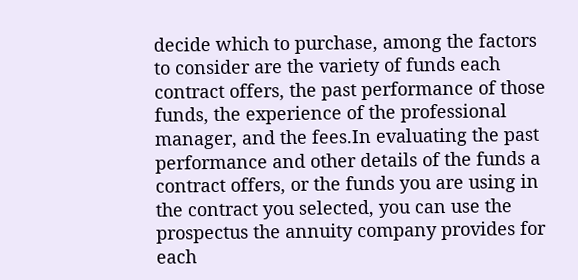decide which to purchase, among the factors to consider are the variety of funds each contract offers, the past performance of those funds, the experience of the professional manager, and the fees.In evaluating the past performance and other details of the funds a contract offers, or the funds you are using in the contract you selected, you can use the prospectus the annuity company provides for each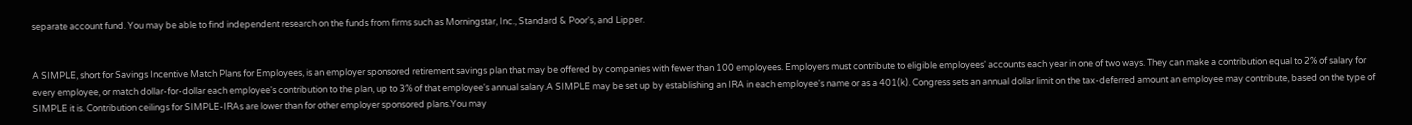separate account fund. You may be able to find independent research on the funds from firms such as Morningstar, Inc., Standard & Poor's, and Lipper.


A SIMPLE, short for Savings Incentive Match Plans for Employees, is an employer sponsored retirement savings plan that may be offered by companies with fewer than 100 employees. Employers must contribute to eligible employees' accounts each year in one of two ways. They can make a contribution equal to 2% of salary for every employee, or match dollar-for-dollar each employee's contribution to the plan, up to 3% of that employee's annual salary.A SIMPLE may be set up by establishing an IRA in each employee's name or as a 401(k). Congress sets an annual dollar limit on the tax-deferred amount an employee may contribute, based on the type of SIMPLE it is. Contribution ceilings for SIMPLE-IRAs are lower than for other employer sponsored plans.You may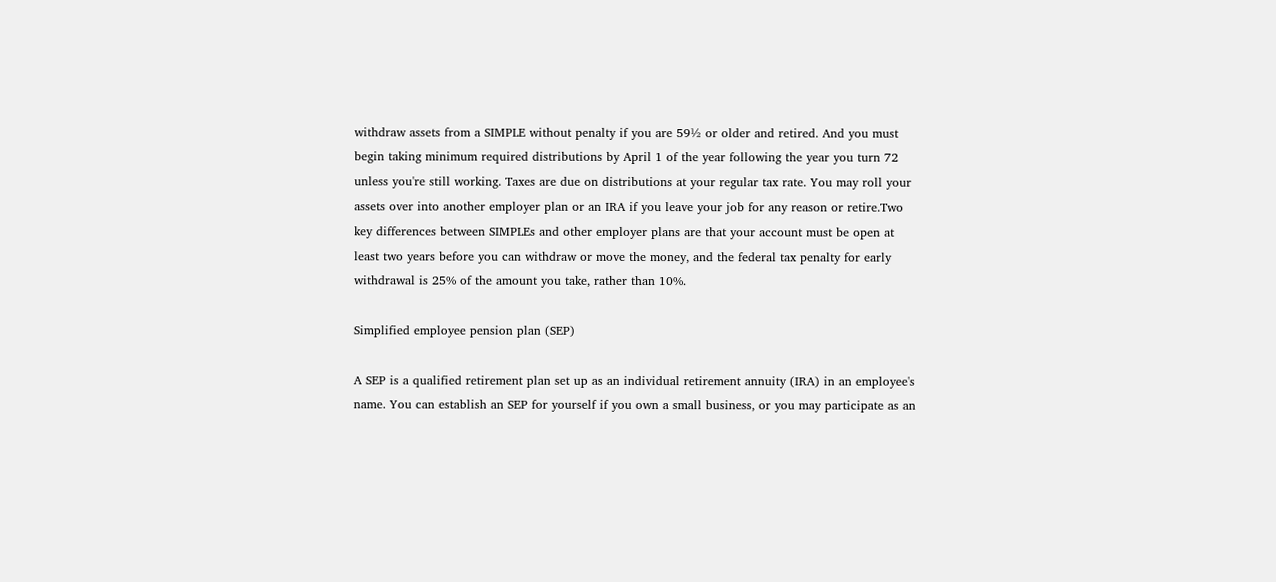withdraw assets from a SIMPLE without penalty if you are 59½ or older and retired. And you must begin taking minimum required distributions by April 1 of the year following the year you turn 72 unless you're still working. Taxes are due on distributions at your regular tax rate. You may roll your assets over into another employer plan or an IRA if you leave your job for any reason or retire.Two key differences between SIMPLEs and other employer plans are that your account must be open at least two years before you can withdraw or move the money, and the federal tax penalty for early withdrawal is 25% of the amount you take, rather than 10%.

Simplified employee pension plan (SEP)

A SEP is a qualified retirement plan set up as an individual retirement annuity (IRA) in an employee's name. You can establish an SEP for yourself if you own a small business, or you may participate as an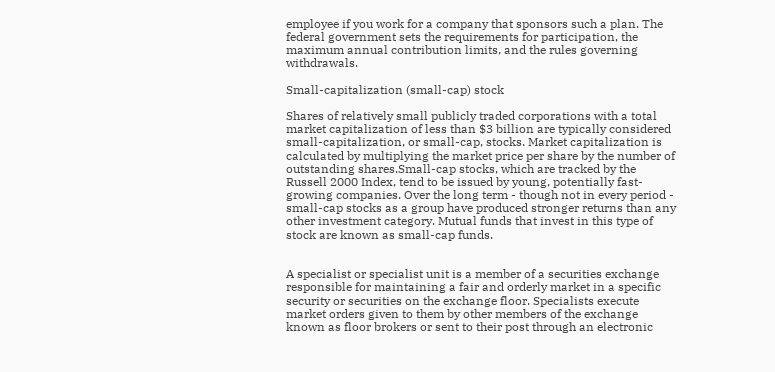employee if you work for a company that sponsors such a plan. The federal government sets the requirements for participation, the maximum annual contribution limits, and the rules governing withdrawals.

Small-capitalization (small-cap) stock

Shares of relatively small publicly traded corporations with a total market capitalization of less than $3 billion are typically considered small-capitalization, or small-cap, stocks. Market capitalization is calculated by multiplying the market price per share by the number of outstanding shares.Small-cap stocks, which are tracked by the Russell 2000 Index, tend to be issued by young, potentially fast-growing companies. Over the long term - though not in every period - small-cap stocks as a group have produced stronger returns than any other investment category. Mutual funds that invest in this type of stock are known as small-cap funds.


A specialist or specialist unit is a member of a securities exchange responsible for maintaining a fair and orderly market in a specific security or securities on the exchange floor. Specialists execute market orders given to them by other members of the exchange known as floor brokers or sent to their post through an electronic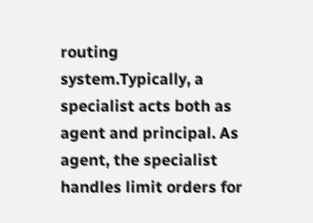routing system.Typically, a specialist acts both as agent and principal. As agent, the specialist handles limit orders for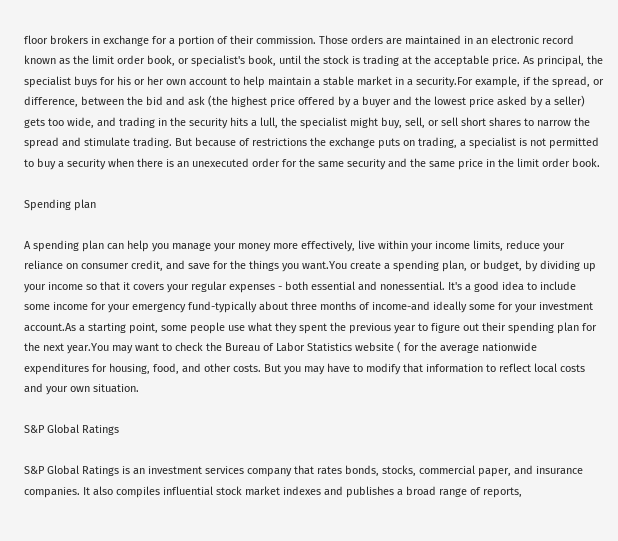floor brokers in exchange for a portion of their commission. Those orders are maintained in an electronic record known as the limit order book, or specialist's book, until the stock is trading at the acceptable price. As principal, the specialist buys for his or her own account to help maintain a stable market in a security.For example, if the spread, or difference, between the bid and ask (the highest price offered by a buyer and the lowest price asked by a seller) gets too wide, and trading in the security hits a lull, the specialist might buy, sell, or sell short shares to narrow the spread and stimulate trading. But because of restrictions the exchange puts on trading, a specialist is not permitted to buy a security when there is an unexecuted order for the same security and the same price in the limit order book.

Spending plan

A spending plan can help you manage your money more effectively, live within your income limits, reduce your reliance on consumer credit, and save for the things you want.You create a spending plan, or budget, by dividing up your income so that it covers your regular expenses - both essential and nonessential. It's a good idea to include some income for your emergency fund-typically about three months of income-and ideally some for your investment account.As a starting point, some people use what they spent the previous year to figure out their spending plan for the next year.You may want to check the Bureau of Labor Statistics website ( for the average nationwide expenditures for housing, food, and other costs. But you may have to modify that information to reflect local costs and your own situation.

S&P Global Ratings

S&P Global Ratings is an investment services company that rates bonds, stocks, commercial paper, and insurance companies. It also compiles influential stock market indexes and publishes a broad range of reports,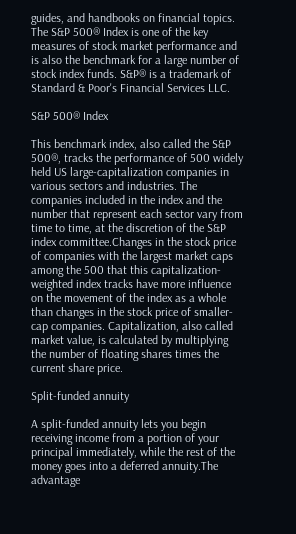guides, and handbooks on financial topics. The S&P 500® Index is one of the key measures of stock market performance and is also the benchmark for a large number of stock index funds. S&P® is a trademark of Standard & Poor's Financial Services LLC.

S&P 500® Index

This benchmark index, also called the S&P 500®, tracks the performance of 500 widely held US large-capitalization companies in various sectors and industries. The companies included in the index and the number that represent each sector vary from time to time, at the discretion of the S&P index committee.Changes in the stock price of companies with the largest market caps among the 500 that this capitalization-weighted index tracks have more influence on the movement of the index as a whole than changes in the stock price of smaller-cap companies. Capitalization, also called market value, is calculated by multiplying the number of floating shares times the current share price.

Split-funded annuity

A split-funded annuity lets you begin receiving income from a portion of your principal immediately, while the rest of the money goes into a deferred annuity.The advantage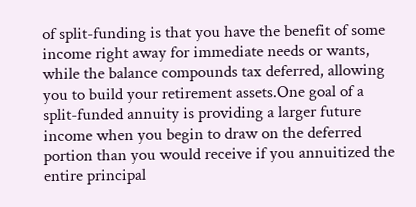of split-funding is that you have the benefit of some income right away for immediate needs or wants, while the balance compounds tax deferred, allowing you to build your retirement assets.One goal of a split-funded annuity is providing a larger future income when you begin to draw on the deferred portion than you would receive if you annuitized the entire principal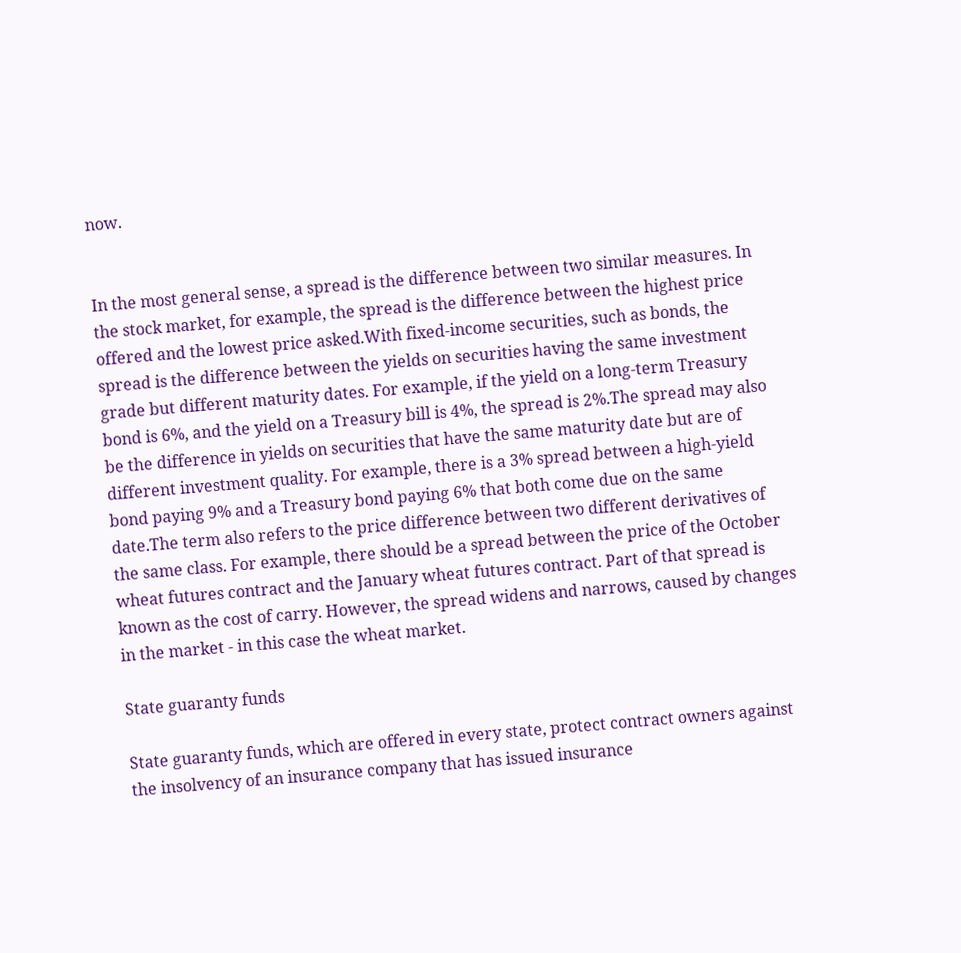now.


In the most general sense, a spread is the difference between two similar measures. In the stock market, for example, the spread is the difference between the highest price offered and the lowest price asked.With fixed-income securities, such as bonds, the spread is the difference between the yields on securities having the same investment grade but different maturity dates. For example, if the yield on a long-term Treasury bond is 6%, and the yield on a Treasury bill is 4%, the spread is 2%.The spread may also be the difference in yields on securities that have the same maturity date but are of different investment quality. For example, there is a 3% spread between a high-yield bond paying 9% and a Treasury bond paying 6% that both come due on the same date.The term also refers to the price difference between two different derivatives of the same class. For example, there should be a spread between the price of the October wheat futures contract and the January wheat futures contract. Part of that spread is known as the cost of carry. However, the spread widens and narrows, caused by changes in the market - in this case the wheat market.

State guaranty funds

State guaranty funds, which are offered in every state, protect contract owners against the insolvency of an insurance company that has issued insurance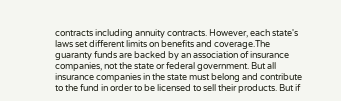contracts including annuity contracts. However, each state's laws set different limits on benefits and coverage.The guaranty funds are backed by an association of insurance companies, not the state or federal government. But all insurance companies in the state must belong and contribute to the fund in order to be licensed to sell their products. But if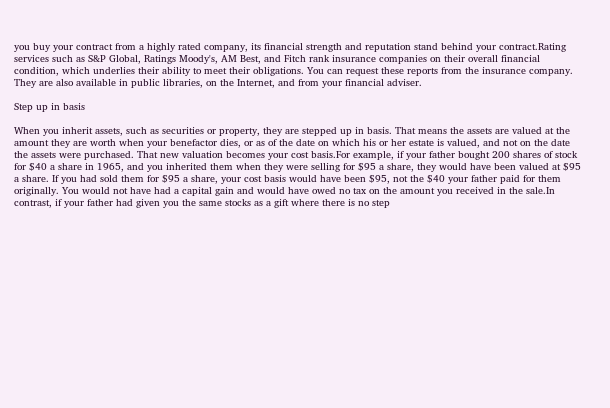you buy your contract from a highly rated company, its financial strength and reputation stand behind your contract.Rating services such as S&P Global, Ratings Moody's, AM Best, and Fitch rank insurance companies on their overall financial condition, which underlies their ability to meet their obligations. You can request these reports from the insurance company. They are also available in public libraries, on the Internet, and from your financial adviser.

Step up in basis

When you inherit assets, such as securities or property, they are stepped up in basis. That means the assets are valued at the amount they are worth when your benefactor dies, or as of the date on which his or her estate is valued, and not on the date the assets were purchased. That new valuation becomes your cost basis.For example, if your father bought 200 shares of stock for $40 a share in 1965, and you inherited them when they were selling for $95 a share, they would have been valued at $95 a share. If you had sold them for $95 a share, your cost basis would have been $95, not the $40 your father paid for them originally. You would not have had a capital gain and would have owed no tax on the amount you received in the sale.In contrast, if your father had given you the same stocks as a gift where there is no step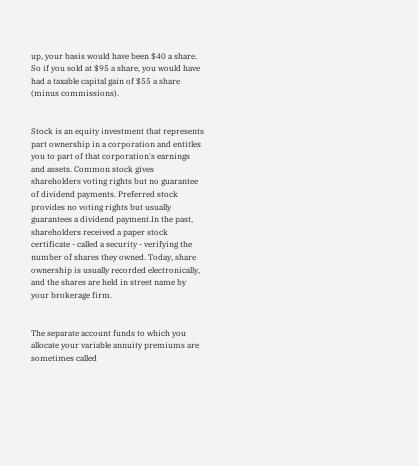up, your basis would have been $40 a share. So if you sold at $95 a share, you would have had a taxable capital gain of $55 a share (minus commissions).


Stock is an equity investment that represents part ownership in a corporation and entitles you to part of that corporation's earnings and assets. Common stock gives shareholders voting rights but no guarantee of dividend payments. Preferred stock provides no voting rights but usually guarantees a dividend payment.In the past, shareholders received a paper stock certificate - called a security - verifying the number of shares they owned. Today, share ownership is usually recorded electronically, and the shares are held in street name by your brokerage firm.


The separate account funds to which you allocate your variable annuity premiums are sometimes called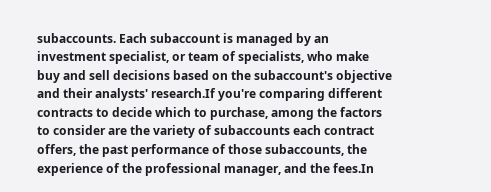subaccounts. Each subaccount is managed by an investment specialist, or team of specialists, who make buy and sell decisions based on the subaccount's objective and their analysts' research.If you're comparing different contracts to decide which to purchase, among the factors to consider are the variety of subaccounts each contract offers, the past performance of those subaccounts, the experience of the professional manager, and the fees.In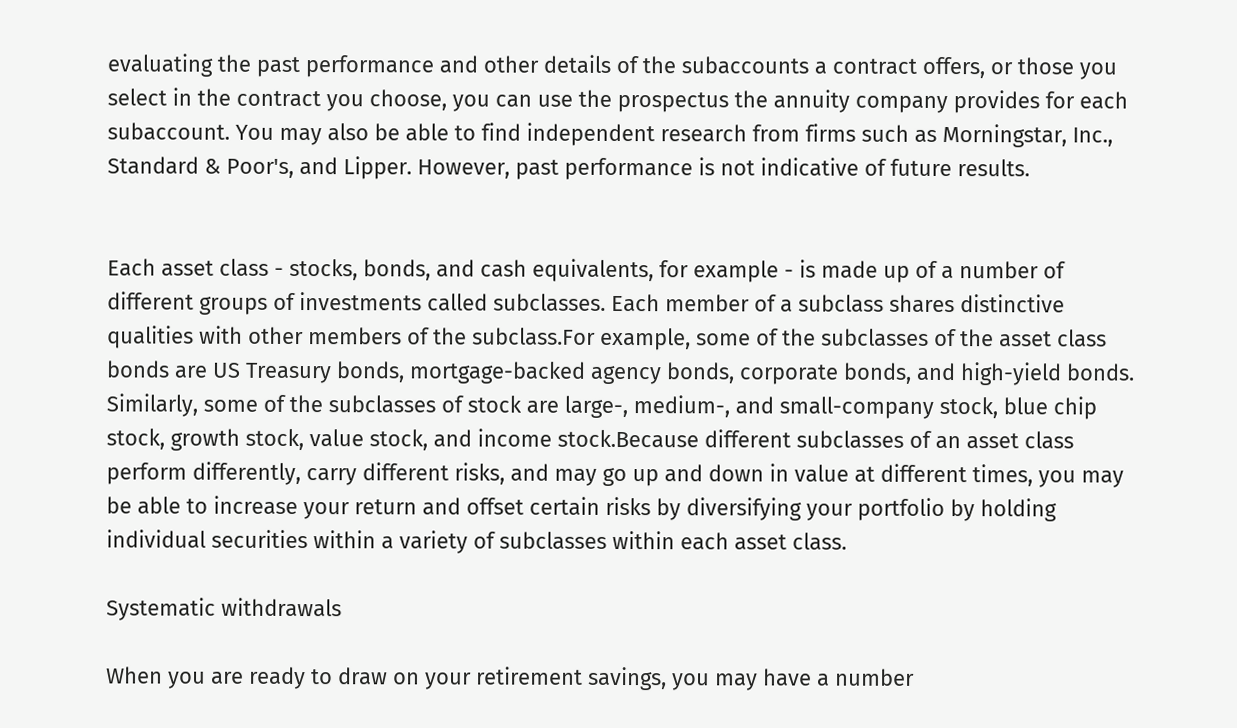evaluating the past performance and other details of the subaccounts a contract offers, or those you select in the contract you choose, you can use the prospectus the annuity company provides for each subaccount. You may also be able to find independent research from firms such as Morningstar, Inc., Standard & Poor's, and Lipper. However, past performance is not indicative of future results.


Each asset class - stocks, bonds, and cash equivalents, for example - is made up of a number of different groups of investments called subclasses. Each member of a subclass shares distinctive qualities with other members of the subclass.For example, some of the subclasses of the asset class bonds are US Treasury bonds, mortgage-backed agency bonds, corporate bonds, and high-yield bonds. Similarly, some of the subclasses of stock are large-, medium-, and small-company stock, blue chip stock, growth stock, value stock, and income stock.Because different subclasses of an asset class perform differently, carry different risks, and may go up and down in value at different times, you may be able to increase your return and offset certain risks by diversifying your portfolio by holding individual securities within a variety of subclasses within each asset class.

Systematic withdrawals

When you are ready to draw on your retirement savings, you may have a number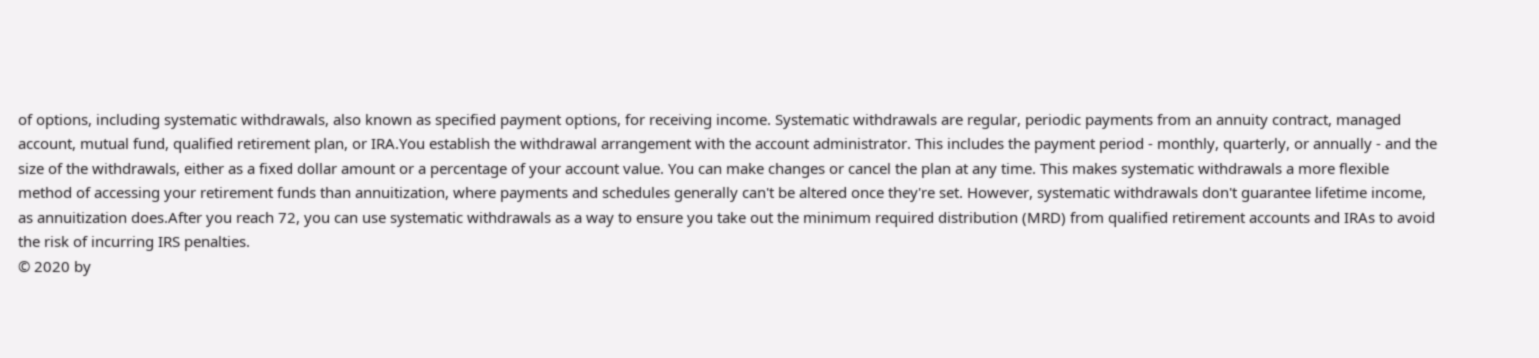of options, including systematic withdrawals, also known as specified payment options, for receiving income. Systematic withdrawals are regular, periodic payments from an annuity contract, managed account, mutual fund, qualified retirement plan, or IRA.You establish the withdrawal arrangement with the account administrator. This includes the payment period - monthly, quarterly, or annually - and the size of the withdrawals, either as a fixed dollar amount or a percentage of your account value. You can make changes or cancel the plan at any time. This makes systematic withdrawals a more flexible method of accessing your retirement funds than annuitization, where payments and schedules generally can't be altered once they're set. However, systematic withdrawals don't guarantee lifetime income, as annuitization does.After you reach 72, you can use systematic withdrawals as a way to ensure you take out the minimum required distribution (MRD) from qualified retirement accounts and IRAs to avoid the risk of incurring IRS penalties.
© 2020 by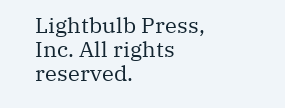Lightbulb Press, Inc. All rights reserved.